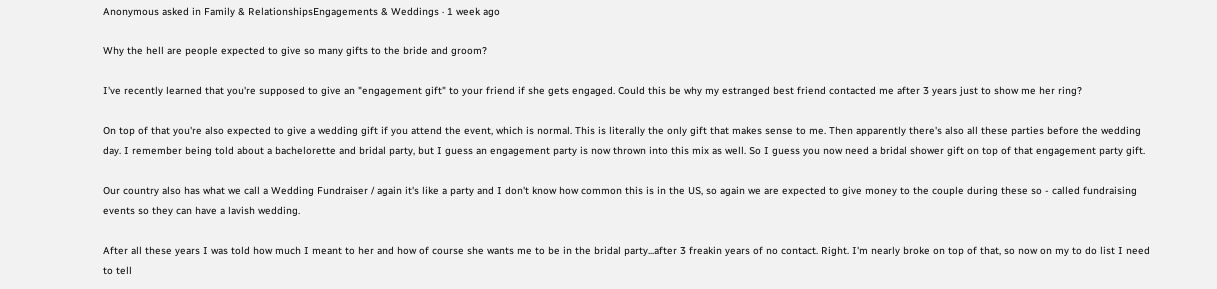Anonymous asked in Family & RelationshipsEngagements & Weddings · 1 week ago

Why the hell are people expected to give so many gifts to the bride and groom?

I've recently learned that you're supposed to give an "engagement gift" to your friend if she gets engaged. Could this be why my estranged best friend contacted me after 3 years just to show me her ring?

On top of that you're also expected to give a wedding gift if you attend the event, which is normal. This is literally the only gift that makes sense to me. Then apparently there's also all these parties before the wedding day. I remember being told about a bachelorette and bridal party, but I guess an engagement party is now thrown into this mix as well. So I guess you now need a bridal shower gift on top of that engagement party gift.

Our country also has what we call a Wedding Fundraiser / again it's like a party and I don't know how common this is in the US, so again we are expected to give money to the couple during these so - called fundraising events so they can have a lavish wedding.

After all these years I was told how much I meant to her and how of course she wants me to be in the bridal party...after 3 freakin years of no contact. Right. I'm nearly broke on top of that, so now on my to do list I need to tell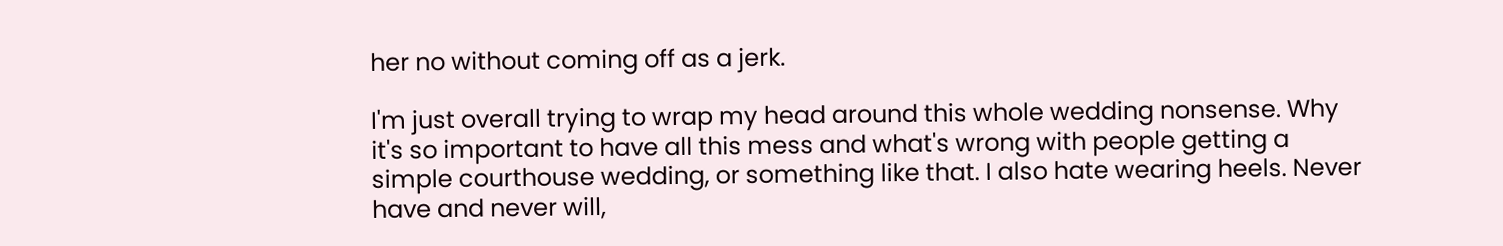her no without coming off as a jerk.

I'm just overall trying to wrap my head around this whole wedding nonsense. Why it's so important to have all this mess and what's wrong with people getting a simple courthouse wedding, or something like that. I also hate wearing heels. Never have and never will,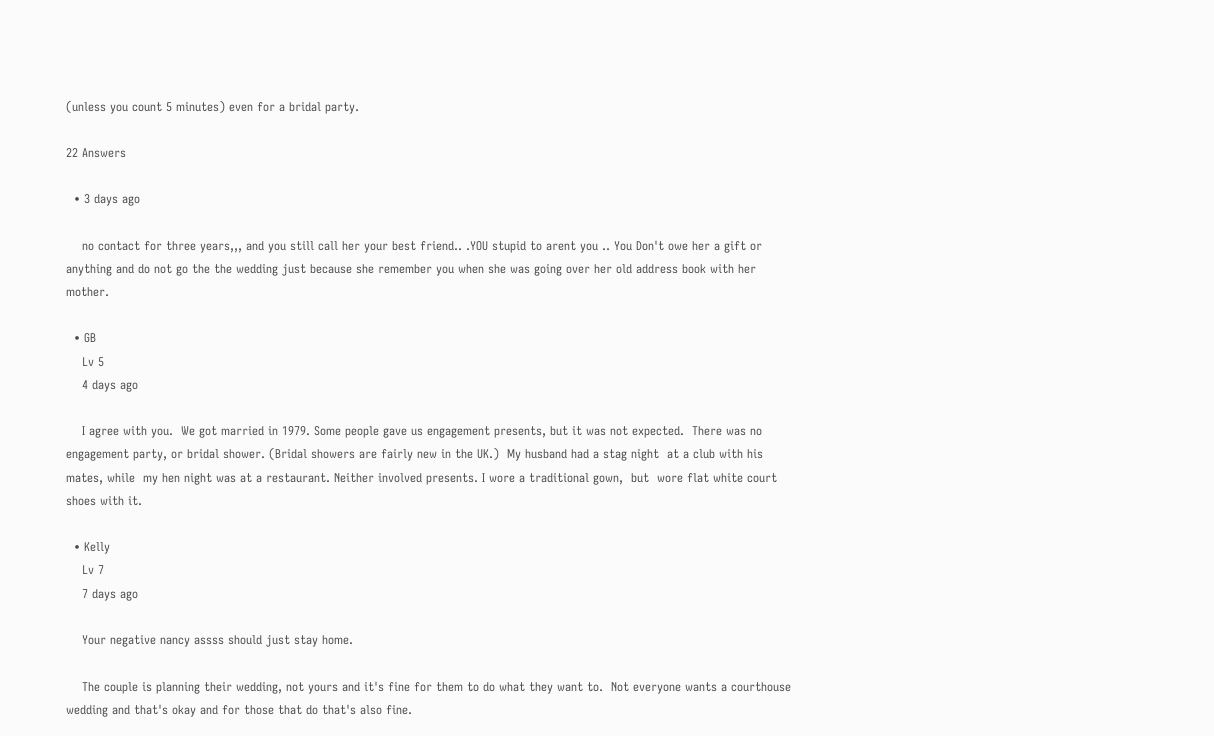(unless you count 5 minutes) even for a bridal party.

22 Answers

  • 3 days ago

    no contact for three years,,, and you still call her your best friend.. .YOU stupid to arent you .. You Don't owe her a gift or anything and do not go the the wedding just because she remember you when she was going over her old address book with her mother.

  • GB
    Lv 5
    4 days ago

    I agree with you.  We got married in 1979. Some people gave us engagement presents, but it was not expected.  There was no engagement party, or bridal shower. (Bridal showers are fairly new in the UK.)  My husband had a stag night  at a club with his mates, while  my hen night was at a restaurant. Neither involved presents. I wore a traditional gown,  but  wore flat white court shoes with it.

  • Kelly
    Lv 7
    7 days ago

    Your negative nancy assss should just stay home.

    The couple is planning their wedding, not yours and it's fine for them to do what they want to.  Not everyone wants a courthouse wedding and that's okay and for those that do that's also fine.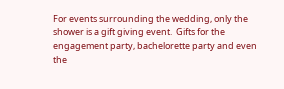For events surrounding the wedding, only the shower is a gift giving event.  Gifts for the engagement party, bachelorette party and even the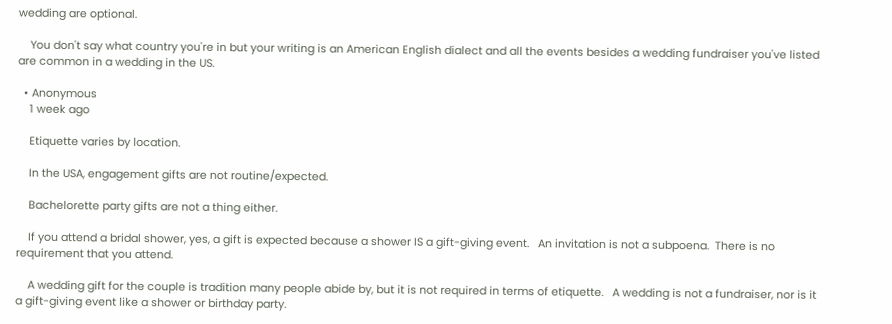wedding are optional.

    You don't say what country you're in but your writing is an American English dialect and all the events besides a wedding fundraiser you've listed are common in a wedding in the US.

  • Anonymous
    1 week ago

    Etiquette varies by location.

    In the USA, engagement gifts are not routine/expected.

    Bachelorette party gifts are not a thing either.

    If you attend a bridal shower, yes, a gift is expected because a shower IS a gift-giving event.   An invitation is not a subpoena.  There is no requirement that you attend.

    A wedding gift for the couple is tradition many people abide by, but it is not required in terms of etiquette.   A wedding is not a fundraiser, nor is it a gift-giving event like a shower or birthday party.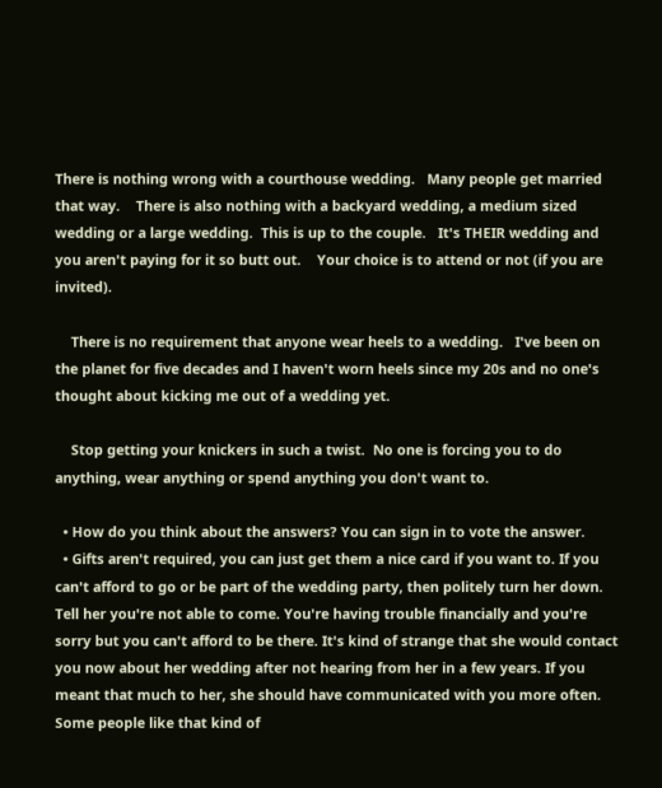There is nothing wrong with a courthouse wedding.   Many people get married that way.    There is also nothing with a backyard wedding, a medium sized wedding or a large wedding.  This is up to the couple.   It's THEIR wedding and you aren't paying for it so butt out.    Your choice is to attend or not (if you are invited).

    There is no requirement that anyone wear heels to a wedding.   I've been on the planet for five decades and I haven't worn heels since my 20s and no one's thought about kicking me out of a wedding yet.

    Stop getting your knickers in such a twist.  No one is forcing you to do anything, wear anything or spend anything you don't want to.

  • How do you think about the answers? You can sign in to vote the answer.
  • Gifts aren't required, you can just get them a nice card if you want to. If you can't afford to go or be part of the wedding party, then politely turn her down. Tell her you're not able to come. You're having trouble financially and you're sorry but you can't afford to be there. It's kind of strange that she would contact you now about her wedding after not hearing from her in a few years. If you meant that much to her, she should have communicated with you more often. Some people like that kind of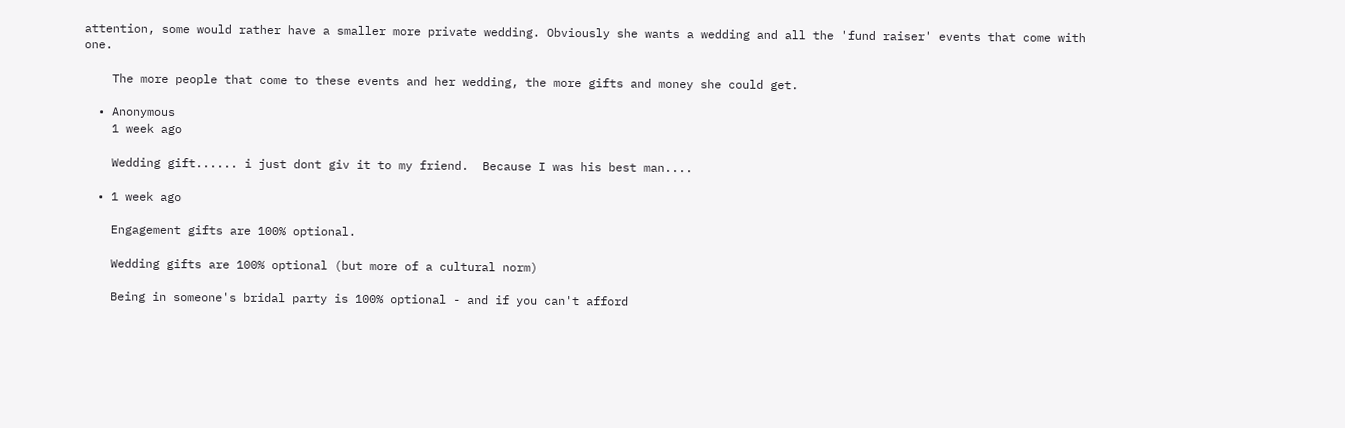attention, some would rather have a smaller more private wedding. Obviously she wants a wedding and all the 'fund raiser' events that come with one.

    The more people that come to these events and her wedding, the more gifts and money she could get.

  • Anonymous
    1 week ago

    Wedding gift...... i just dont giv it to my friend.  Because I was his best man....

  • 1 week ago

    Engagement gifts are 100% optional.

    Wedding gifts are 100% optional (but more of a cultural norm)

    Being in someone's bridal party is 100% optional - and if you can't afford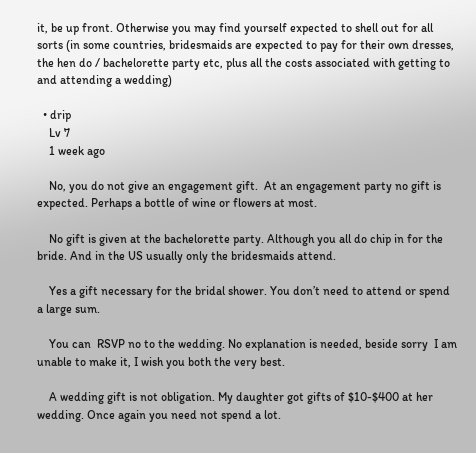it, be up front. Otherwise you may find yourself expected to shell out for all sorts (in some countries, bridesmaids are expected to pay for their own dresses, the hen do / bachelorette party etc, plus all the costs associated with getting to and attending a wedding)

  • drip
    Lv 7
    1 week ago

    No, you do not give an engagement gift.  At an engagement party no gift is expected. Perhaps a bottle of wine or flowers at most.

    No gift is given at the bachelorette party. Although you all do chip in for the bride. And in the US usually only the bridesmaids attend.

    Yes a gift necessary for the bridal shower. You don’t need to attend or spend a large sum.

    You can  RSVP no to the wedding. No explanation is needed, beside sorry  I am unable to make it, I wish you both the very best.

    A wedding gift is not obligation. My daughter got gifts of $10-$400 at her wedding. Once again you need not spend a lot.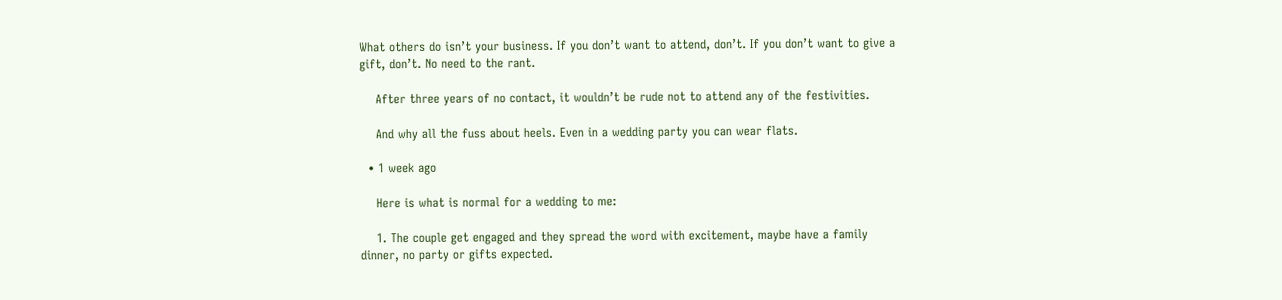What others do isn’t your business. If you don’t want to attend, don’t. If you don’t want to give a gift, don’t. No need to the rant.

    After three years of no contact, it wouldn’t be rude not to attend any of the festivities.

    And why all the fuss about heels. Even in a wedding party you can wear flats.

  • 1 week ago

    Here is what is normal for a wedding to me:

    1. The couple get engaged and they spread the word with excitement, maybe have a family dinner, no party or gifts expected.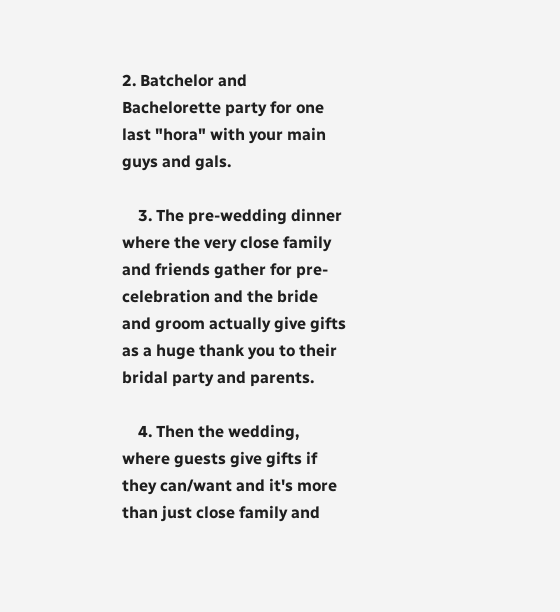2. Batchelor and Bachelorette party for one last "hora" with your main guys and gals.

    3. The pre-wedding dinner where the very close family and friends gather for pre-celebration and the bride and groom actually give gifts as a huge thank you to their bridal party and parents.

    4. Then the wedding, where guests give gifts if they can/want and it's more than just close family and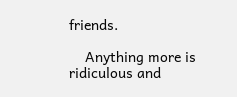friends.

    Anything more is ridiculous and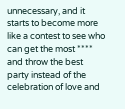unnecessary, and it starts to become more like a contest to see who can get the most **** and throw the best party instead of the celebration of love and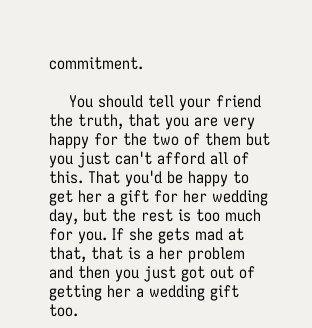commitment.

    You should tell your friend the truth, that you are very happy for the two of them but you just can't afford all of this. That you'd be happy to get her a gift for her wedding day, but the rest is too much for you. If she gets mad at that, that is a her problem and then you just got out of getting her a wedding gift too.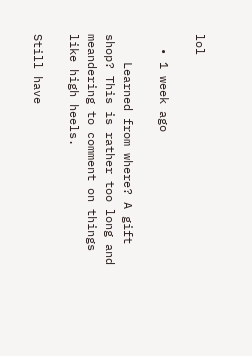lol

  • 1 week ago

    Learned from where? A gift shop? This is rather too long and meandering to comment on things like high heels.

Still have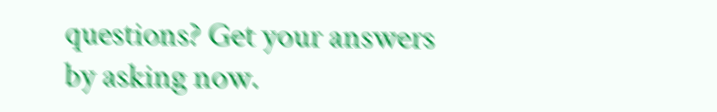questions? Get your answers by asking now.